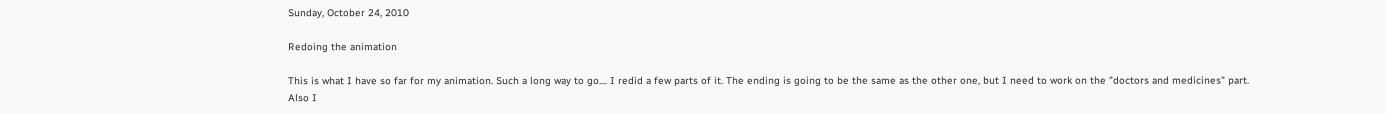Sunday, October 24, 2010

Redoing the animation

This is what I have so far for my animation. Such a long way to go.... I redid a few parts of it. The ending is going to be the same as the other one, but I need to work on the "doctors and medicines" part. Also I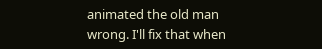animated the old man wrong. I'll fix that when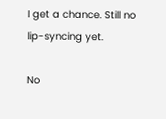I get a chance. Still no lip-syncing yet.

No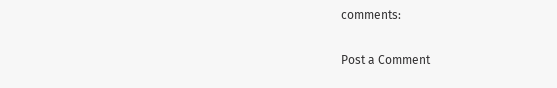comments:

Post a Comment